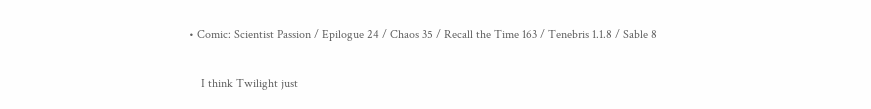• Comic: Scientist Passion / Epilogue 24 / Chaos 35 / Recall the Time 163 / Tenebris 1.1.8 / Sable 8

    I think Twilight just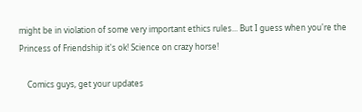might be in violation of some very important ethics rules... But I guess when you're the Princess of Friendship it's ok! Science on crazy horse!

    Comics guys, get your updates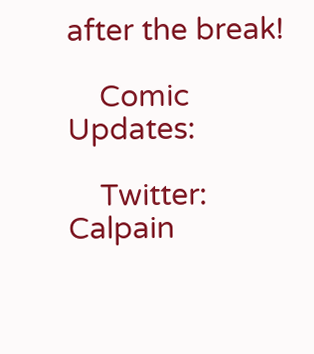after the break!

    Comic Updates:

    Twitter: Calpain